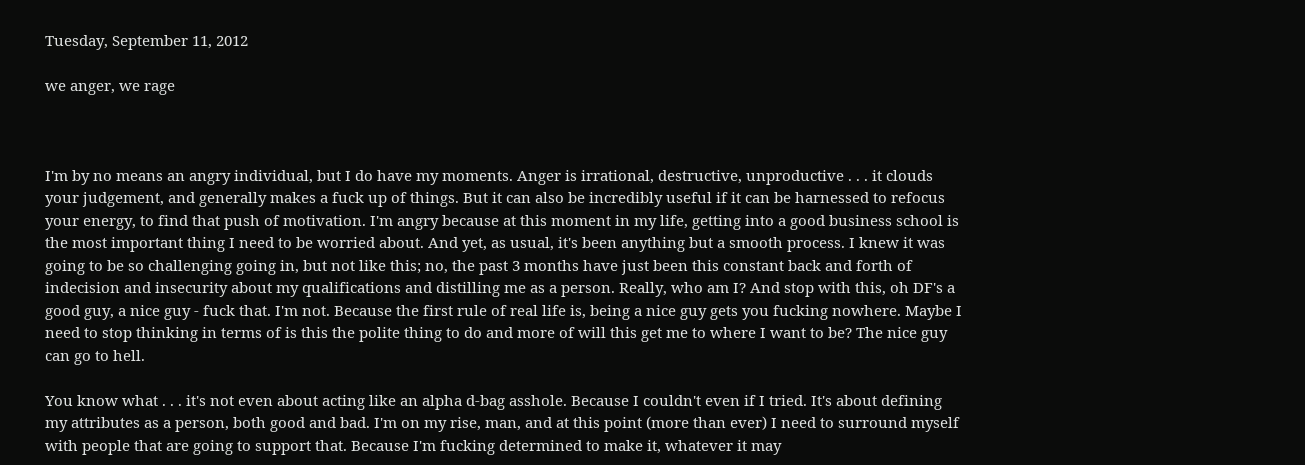Tuesday, September 11, 2012

we anger, we rage



I'm by no means an angry individual, but I do have my moments. Anger is irrational, destructive, unproductive . . . it clouds your judgement, and generally makes a fuck up of things. But it can also be incredibly useful if it can be harnessed to refocus your energy, to find that push of motivation. I'm angry because at this moment in my life, getting into a good business school is the most important thing I need to be worried about. And yet, as usual, it's been anything but a smooth process. I knew it was going to be so challenging going in, but not like this; no, the past 3 months have just been this constant back and forth of indecision and insecurity about my qualifications and distilling me as a person. Really, who am I? And stop with this, oh DF's a good guy, a nice guy - fuck that. I'm not. Because the first rule of real life is, being a nice guy gets you fucking nowhere. Maybe I need to stop thinking in terms of is this the polite thing to do and more of will this get me to where I want to be? The nice guy can go to hell.

You know what . . . it's not even about acting like an alpha d-bag asshole. Because I couldn't even if I tried. It's about defining my attributes as a person, both good and bad. I'm on my rise, man, and at this point (more than ever) I need to surround myself with people that are going to support that. Because I'm fucking determined to make it, whatever it may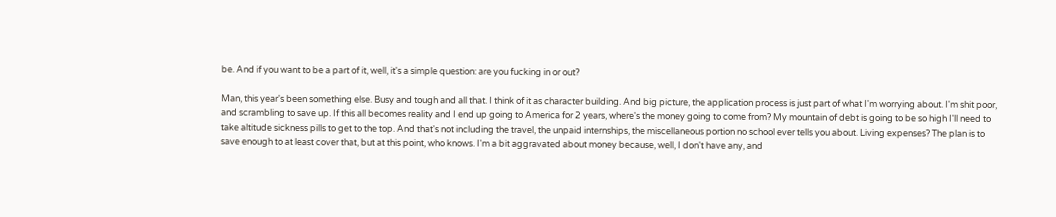be. And if you want to be a part of it, well, it's a simple question: are you fucking in or out?

Man, this year's been something else. Busy and tough and all that. I think of it as character building. And big picture, the application process is just part of what I'm worrying about. I'm shit poor, and scrambling to save up. If this all becomes reality and I end up going to America for 2 years, where's the money going to come from? My mountain of debt is going to be so high I'll need to take altitude sickness pills to get to the top. And that's not including the travel, the unpaid internships, the miscellaneous portion no school ever tells you about. Living expenses? The plan is to save enough to at least cover that, but at this point, who knows. I'm a bit aggravated about money because, well, I don't have any, and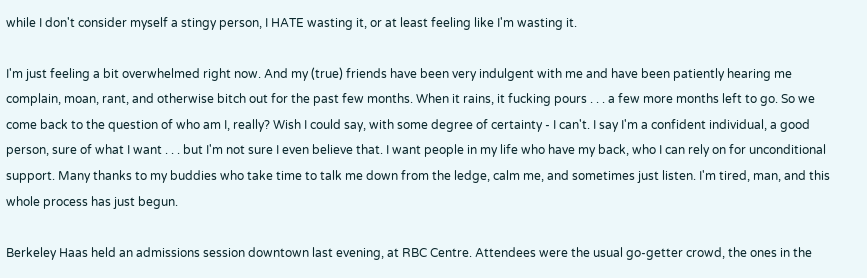while I don't consider myself a stingy person, I HATE wasting it, or at least feeling like I'm wasting it.

I'm just feeling a bit overwhelmed right now. And my (true) friends have been very indulgent with me and have been patiently hearing me complain, moan, rant, and otherwise bitch out for the past few months. When it rains, it fucking pours . . . a few more months left to go. So we come back to the question of who am I, really? Wish I could say, with some degree of certainty - I can't. I say I'm a confident individual, a good person, sure of what I want . . . but I'm not sure I even believe that. I want people in my life who have my back, who I can rely on for unconditional support. Many thanks to my buddies who take time to talk me down from the ledge, calm me, and sometimes just listen. I'm tired, man, and this whole process has just begun.

Berkeley Haas held an admissions session downtown last evening, at RBC Centre. Attendees were the usual go-getter crowd, the ones in the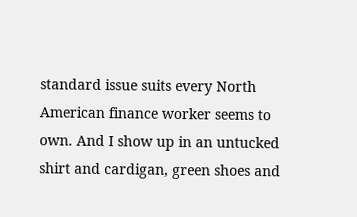standard issue suits every North American finance worker seems to own. And I show up in an untucked shirt and cardigan, green shoes and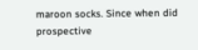maroon socks. Since when did prospective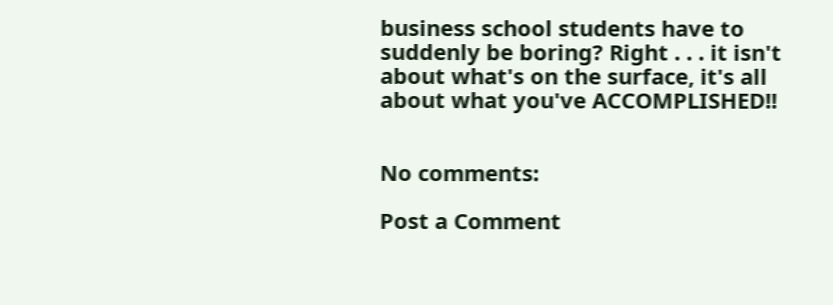business school students have to suddenly be boring? Right . . . it isn't about what's on the surface, it's all about what you've ACCOMPLISHED!!


No comments:

Post a Comment